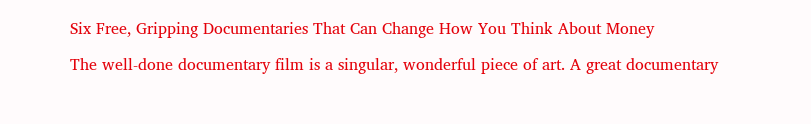Six Free, Gripping Documentaries That Can Change How You Think About Money

The well-done documentary film is a singular, wonderful piece of art. A great documentary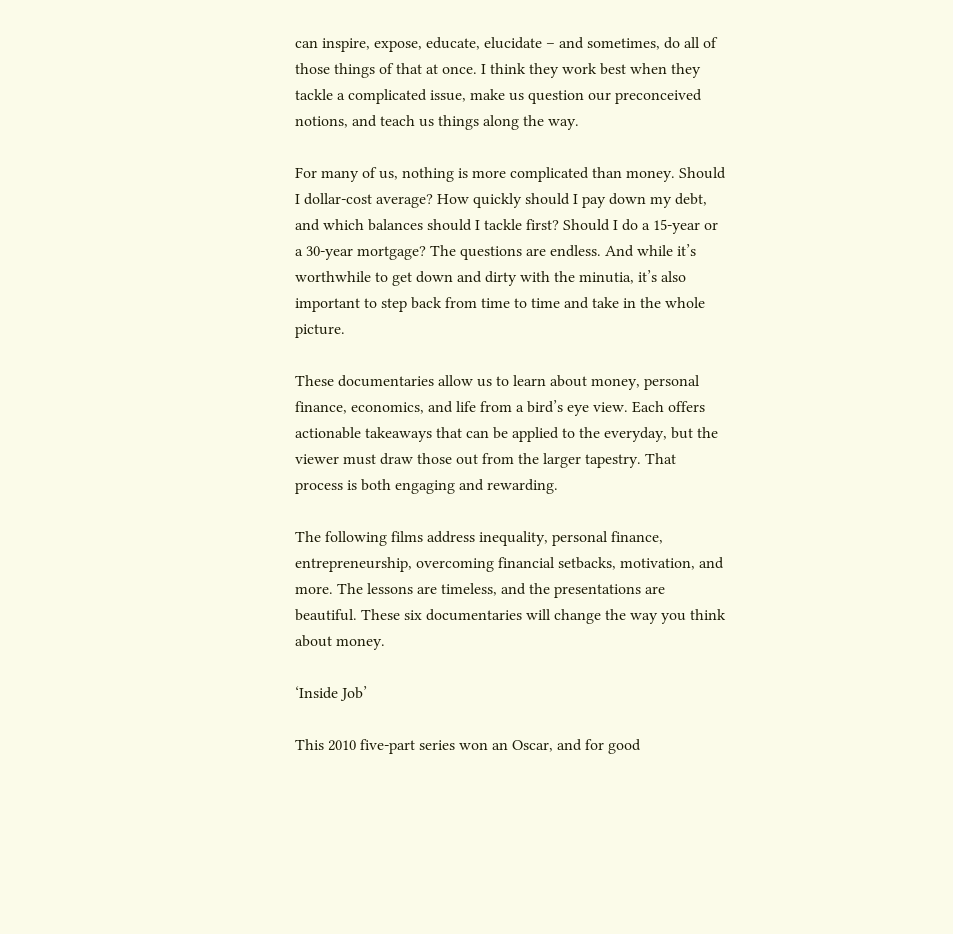can inspire, expose, educate, elucidate – and sometimes, do all of those things of that at once. I think they work best when they tackle a complicated issue, make us question our preconceived notions, and teach us things along the way.

For many of us, nothing is more complicated than money. Should I dollar-cost average? How quickly should I pay down my debt, and which balances should I tackle first? Should I do a 15-year or a 30-year mortgage? The questions are endless. And while it’s worthwhile to get down and dirty with the minutia, it’s also important to step back from time to time and take in the whole picture.

These documentaries allow us to learn about money, personal finance, economics, and life from a bird’s eye view. Each offers actionable takeaways that can be applied to the everyday, but the viewer must draw those out from the larger tapestry. That process is both engaging and rewarding.

The following films address inequality, personal finance, entrepreneurship, overcoming financial setbacks, motivation, and more. The lessons are timeless, and the presentations are beautiful. These six documentaries will change the way you think about money.

‘Inside Job’

This 2010 five-part series won an Oscar, and for good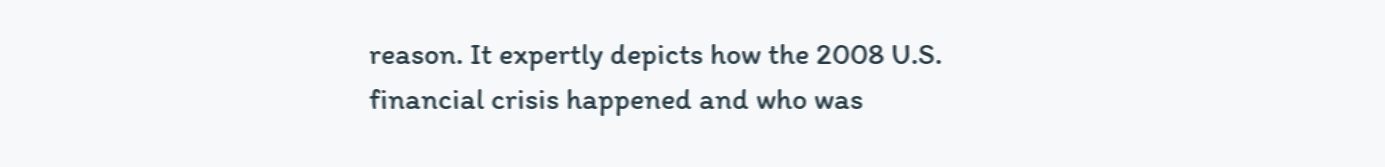reason. It expertly depicts how the 2008 U.S. financial crisis happened and who was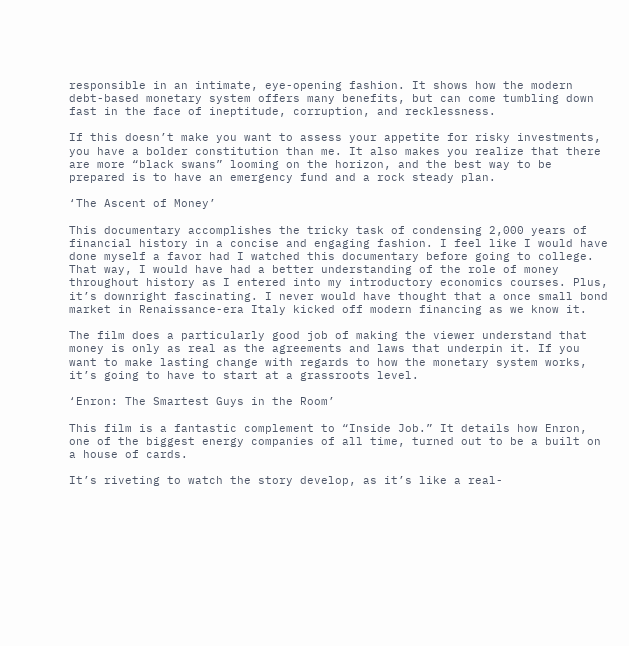responsible in an intimate, eye-opening fashion. It shows how the modern debt-based monetary system offers many benefits, but can come tumbling down fast in the face of ineptitude, corruption, and recklessness.

If this doesn’t make you want to assess your appetite for risky investments, you have a bolder constitution than me. It also makes you realize that there are more “black swans” looming on the horizon, and the best way to be prepared is to have an emergency fund and a rock steady plan.

‘The Ascent of Money’

This documentary accomplishes the tricky task of condensing 2,000 years of financial history in a concise and engaging fashion. I feel like I would have done myself a favor had I watched this documentary before going to college. That way, I would have had a better understanding of the role of money throughout history as I entered into my introductory economics courses. Plus, it’s downright fascinating. I never would have thought that a once small bond market in Renaissance-era Italy kicked off modern financing as we know it.

The film does a particularly good job of making the viewer understand that money is only as real as the agreements and laws that underpin it. If you want to make lasting change with regards to how the monetary system works, it’s going to have to start at a grassroots level.

‘Enron: The Smartest Guys in the Room’

This film is a fantastic complement to “Inside Job.” It details how Enron, one of the biggest energy companies of all time, turned out to be a built on a house of cards.

It’s riveting to watch the story develop, as it’s like a real-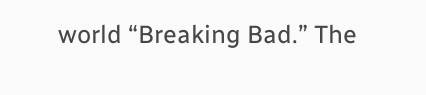world “Breaking Bad.” The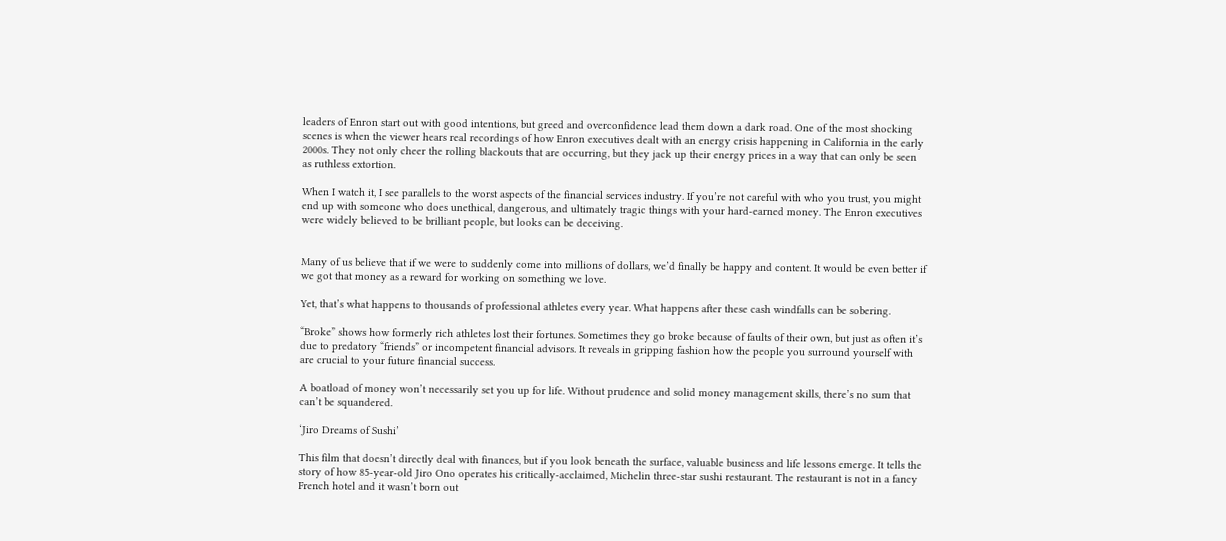leaders of Enron start out with good intentions, but greed and overconfidence lead them down a dark road. One of the most shocking scenes is when the viewer hears real recordings of how Enron executives dealt with an energy crisis happening in California in the early 2000s. They not only cheer the rolling blackouts that are occurring, but they jack up their energy prices in a way that can only be seen as ruthless extortion.

When I watch it, I see parallels to the worst aspects of the financial services industry. If you’re not careful with who you trust, you might end up with someone who does unethical, dangerous, and ultimately tragic things with your hard-earned money. The Enron executives were widely believed to be brilliant people, but looks can be deceiving.


Many of us believe that if we were to suddenly come into millions of dollars, we’d finally be happy and content. It would be even better if we got that money as a reward for working on something we love.

Yet, that’s what happens to thousands of professional athletes every year. What happens after these cash windfalls can be sobering.

“Broke” shows how formerly rich athletes lost their fortunes. Sometimes they go broke because of faults of their own, but just as often it’s due to predatory “friends” or incompetent financial advisors. It reveals in gripping fashion how the people you surround yourself with are crucial to your future financial success.

A boatload of money won’t necessarily set you up for life. Without prudence and solid money management skills, there’s no sum that can’t be squandered.

‘Jiro Dreams of Sushi’

This film that doesn’t directly deal with finances, but if you look beneath the surface, valuable business and life lessons emerge. It tells the story of how 85-year-old Jiro Ono operates his critically-acclaimed, Michelin three-star sushi restaurant. The restaurant is not in a fancy French hotel and it wasn’t born out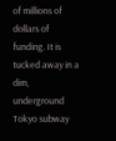of millions of dollars of funding. It is tucked away in a dim, underground Tokyo subway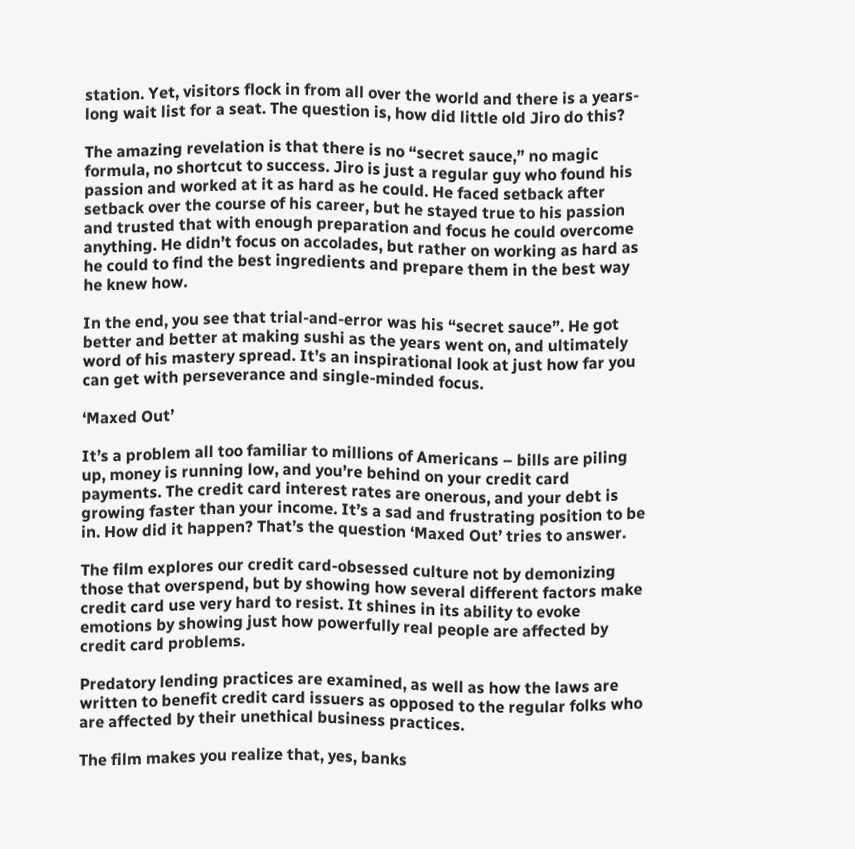station. Yet, visitors flock in from all over the world and there is a years-long wait list for a seat. The question is, how did little old Jiro do this?

The amazing revelation is that there is no “secret sauce,” no magic formula, no shortcut to success. Jiro is just a regular guy who found his passion and worked at it as hard as he could. He faced setback after setback over the course of his career, but he stayed true to his passion and trusted that with enough preparation and focus he could overcome anything. He didn’t focus on accolades, but rather on working as hard as he could to find the best ingredients and prepare them in the best way he knew how.

In the end, you see that trial-and-error was his “secret sauce”. He got better and better at making sushi as the years went on, and ultimately word of his mastery spread. It’s an inspirational look at just how far you can get with perseverance and single-minded focus.

‘Maxed Out’

It’s a problem all too familiar to millions of Americans – bills are piling up, money is running low, and you’re behind on your credit card payments. The credit card interest rates are onerous, and your debt is growing faster than your income. It’s a sad and frustrating position to be in. How did it happen? That’s the question ‘Maxed Out’ tries to answer.

The film explores our credit card-obsessed culture not by demonizing those that overspend, but by showing how several different factors make credit card use very hard to resist. It shines in its ability to evoke emotions by showing just how powerfully real people are affected by credit card problems.

Predatory lending practices are examined, as well as how the laws are written to benefit credit card issuers as opposed to the regular folks who are affected by their unethical business practices.

The film makes you realize that, yes, banks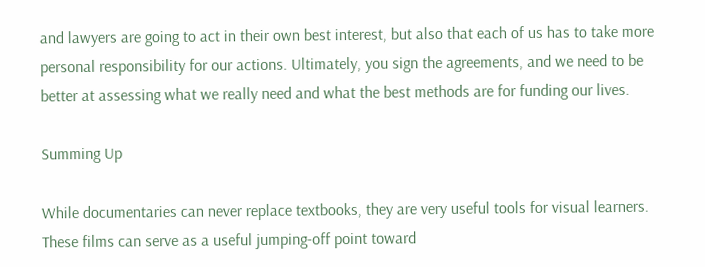and lawyers are going to act in their own best interest, but also that each of us has to take more personal responsibility for our actions. Ultimately, you sign the agreements, and we need to be better at assessing what we really need and what the best methods are for funding our lives.

Summing Up

While documentaries can never replace textbooks, they are very useful tools for visual learners. These films can serve as a useful jumping-off point toward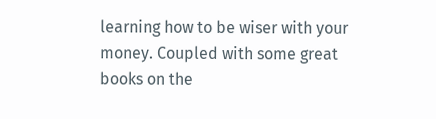learning how to be wiser with your money. Coupled with some great books on the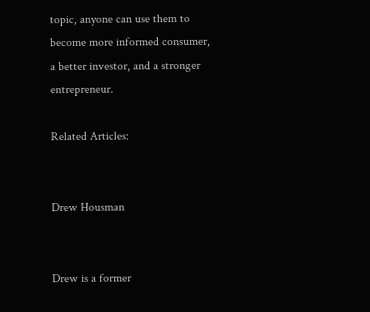topic, anyone can use them to become more informed consumer, a better investor, and a stronger entrepreneur.

Related Articles:


Drew Housman


Drew is a former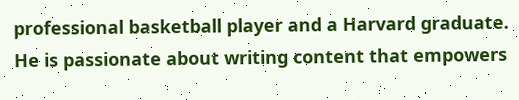professional basketball player and a Harvard graduate. He is passionate about writing content that empowers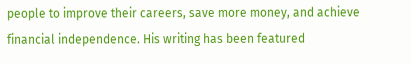people to improve their careers, save more money, and achieve financial independence. His writing has been featured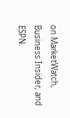on MarketWatch, Business Insider, and ESPN.